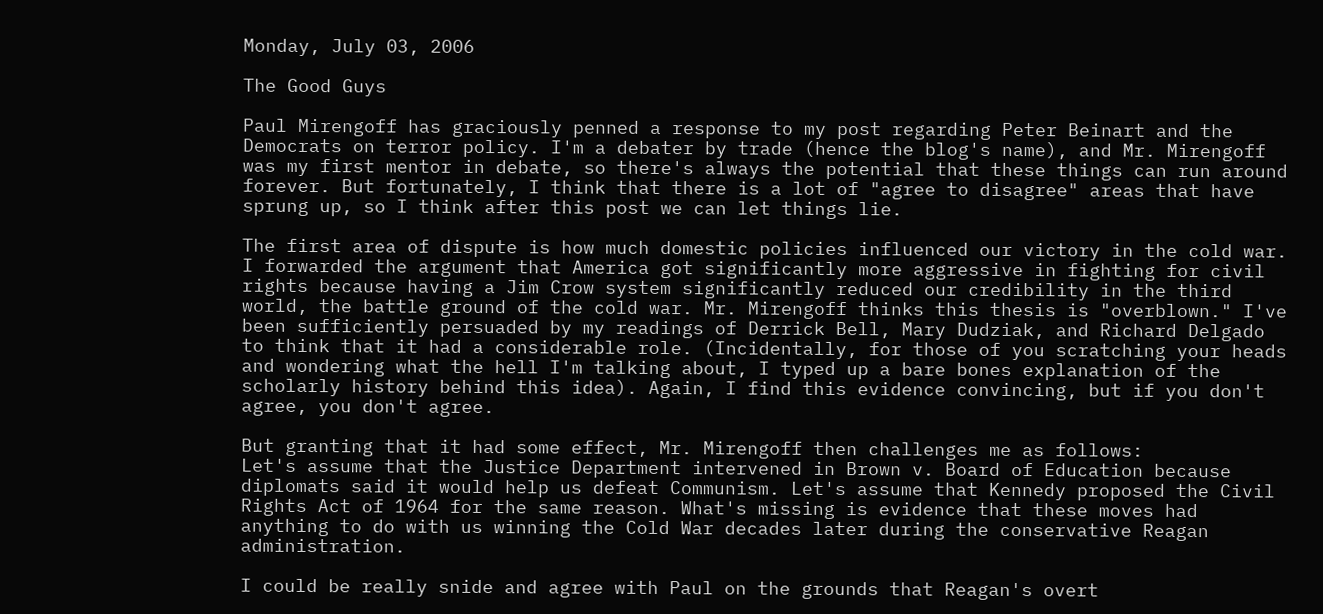Monday, July 03, 2006

The Good Guys

Paul Mirengoff has graciously penned a response to my post regarding Peter Beinart and the Democrats on terror policy. I'm a debater by trade (hence the blog's name), and Mr. Mirengoff was my first mentor in debate, so there's always the potential that these things can run around forever. But fortunately, I think that there is a lot of "agree to disagree" areas that have sprung up, so I think after this post we can let things lie.

The first area of dispute is how much domestic policies influenced our victory in the cold war. I forwarded the argument that America got significantly more aggressive in fighting for civil rights because having a Jim Crow system significantly reduced our credibility in the third world, the battle ground of the cold war. Mr. Mirengoff thinks this thesis is "overblown." I've been sufficiently persuaded by my readings of Derrick Bell, Mary Dudziak, and Richard Delgado to think that it had a considerable role. (Incidentally, for those of you scratching your heads and wondering what the hell I'm talking about, I typed up a bare bones explanation of the scholarly history behind this idea). Again, I find this evidence convincing, but if you don't agree, you don't agree.

But granting that it had some effect, Mr. Mirengoff then challenges me as follows:
Let's assume that the Justice Department intervened in Brown v. Board of Education because diplomats said it would help us defeat Communism. Let's assume that Kennedy proposed the Civil Rights Act of 1964 for the same reason. What's missing is evidence that these moves had anything to do with us winning the Cold War decades later during the conservative Reagan administration.

I could be really snide and agree with Paul on the grounds that Reagan's overt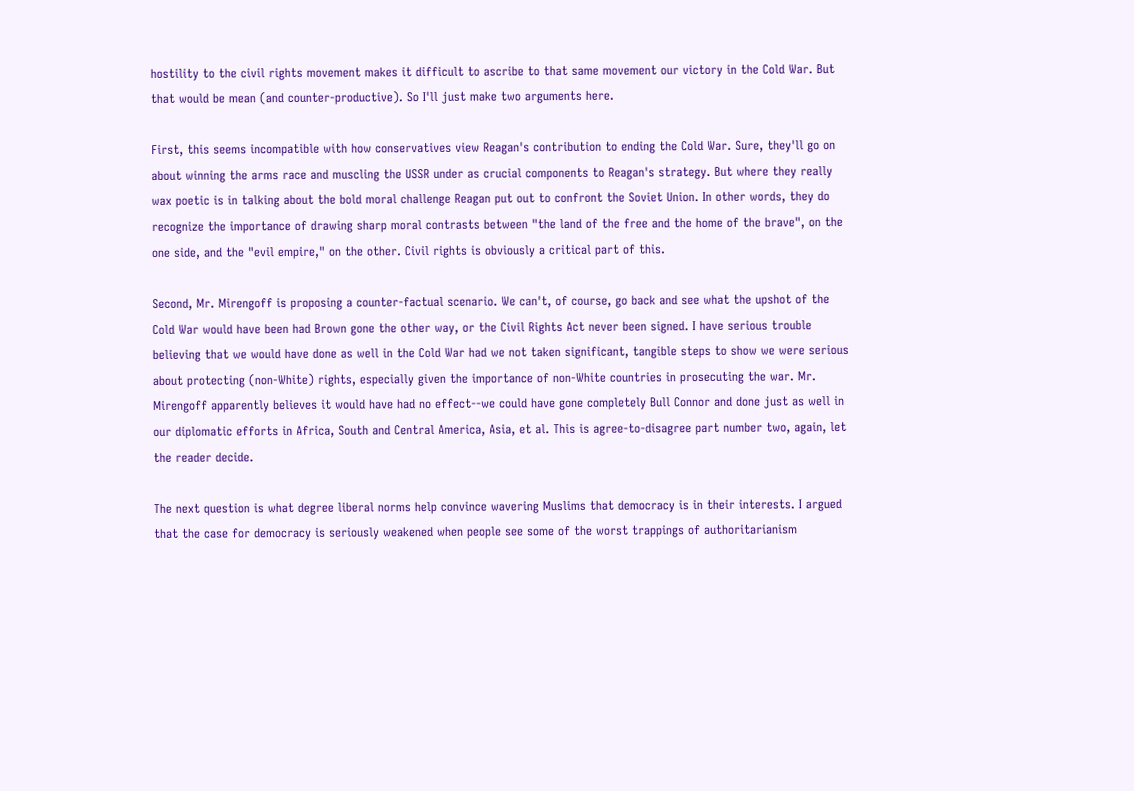hostility to the civil rights movement makes it difficult to ascribe to that same movement our victory in the Cold War. But that would be mean (and counter-productive). So I'll just make two arguments here.

First, this seems incompatible with how conservatives view Reagan's contribution to ending the Cold War. Sure, they'll go on about winning the arms race and muscling the USSR under as crucial components to Reagan's strategy. But where they really wax poetic is in talking about the bold moral challenge Reagan put out to confront the Soviet Union. In other words, they do recognize the importance of drawing sharp moral contrasts between "the land of the free and the home of the brave", on the one side, and the "evil empire," on the other. Civil rights is obviously a critical part of this.

Second, Mr. Mirengoff is proposing a counter-factual scenario. We can't, of course, go back and see what the upshot of the Cold War would have been had Brown gone the other way, or the Civil Rights Act never been signed. I have serious trouble believing that we would have done as well in the Cold War had we not taken significant, tangible steps to show we were serious about protecting (non-White) rights, especially given the importance of non-White countries in prosecuting the war. Mr. Mirengoff apparently believes it would have had no effect--we could have gone completely Bull Connor and done just as well in our diplomatic efforts in Africa, South and Central America, Asia, et al. This is agree-to-disagree part number two, again, let the reader decide.

The next question is what degree liberal norms help convince wavering Muslims that democracy is in their interests. I argued that the case for democracy is seriously weakened when people see some of the worst trappings of authoritarianism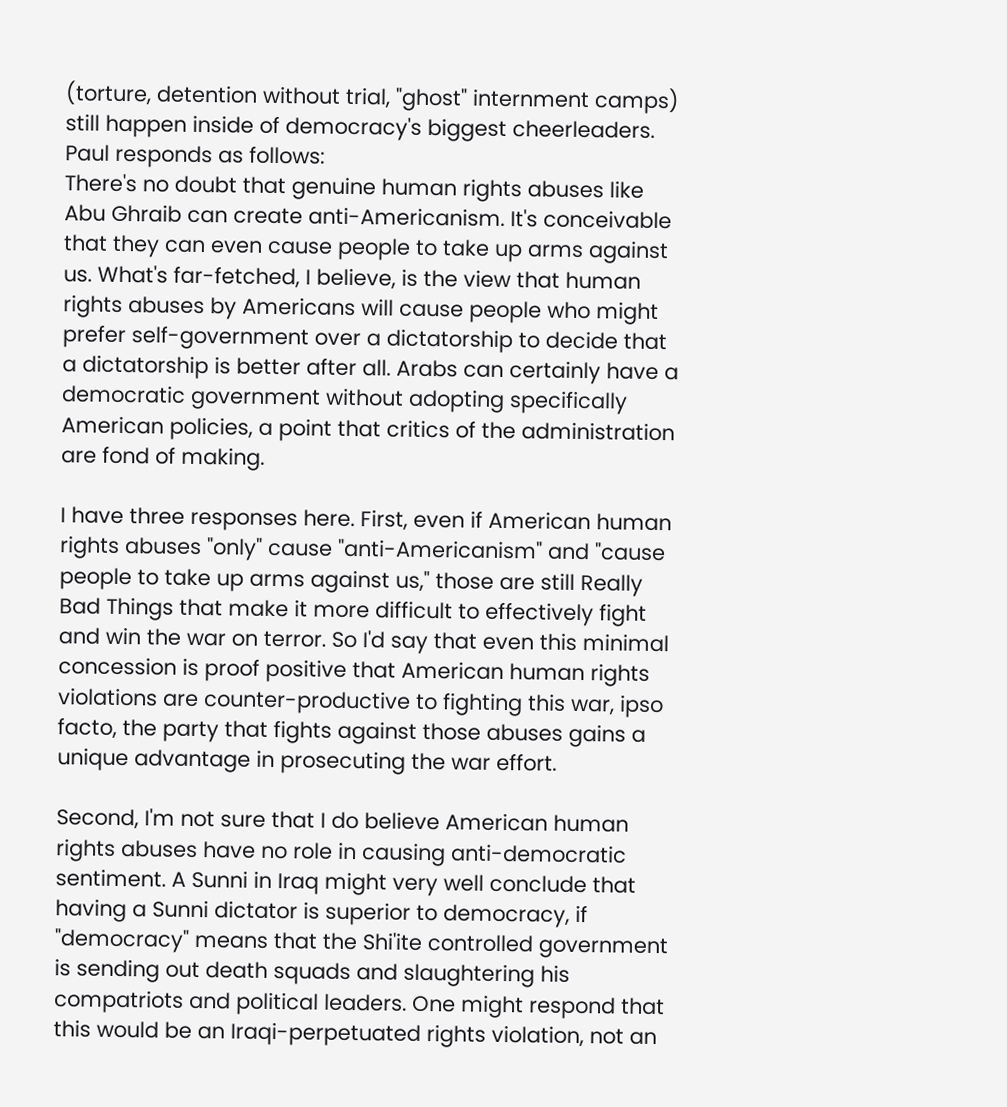(torture, detention without trial, "ghost" internment camps) still happen inside of democracy's biggest cheerleaders. Paul responds as follows:
There's no doubt that genuine human rights abuses like Abu Ghraib can create anti-Americanism. It's conceivable that they can even cause people to take up arms against us. What's far-fetched, I believe, is the view that human rights abuses by Americans will cause people who might prefer self-government over a dictatorship to decide that a dictatorship is better after all. Arabs can certainly have a democratic government without adopting specifically American policies, a point that critics of the administration are fond of making.

I have three responses here. First, even if American human rights abuses "only" cause "anti-Americanism" and "cause people to take up arms against us," those are still Really Bad Things that make it more difficult to effectively fight and win the war on terror. So I'd say that even this minimal concession is proof positive that American human rights violations are counter-productive to fighting this war, ipso facto, the party that fights against those abuses gains a unique advantage in prosecuting the war effort.

Second, I'm not sure that I do believe American human rights abuses have no role in causing anti-democratic sentiment. A Sunni in Iraq might very well conclude that having a Sunni dictator is superior to democracy, if "democracy" means that the Shi'ite controlled government is sending out death squads and slaughtering his compatriots and political leaders. One might respond that this would be an Iraqi-perpetuated rights violation, not an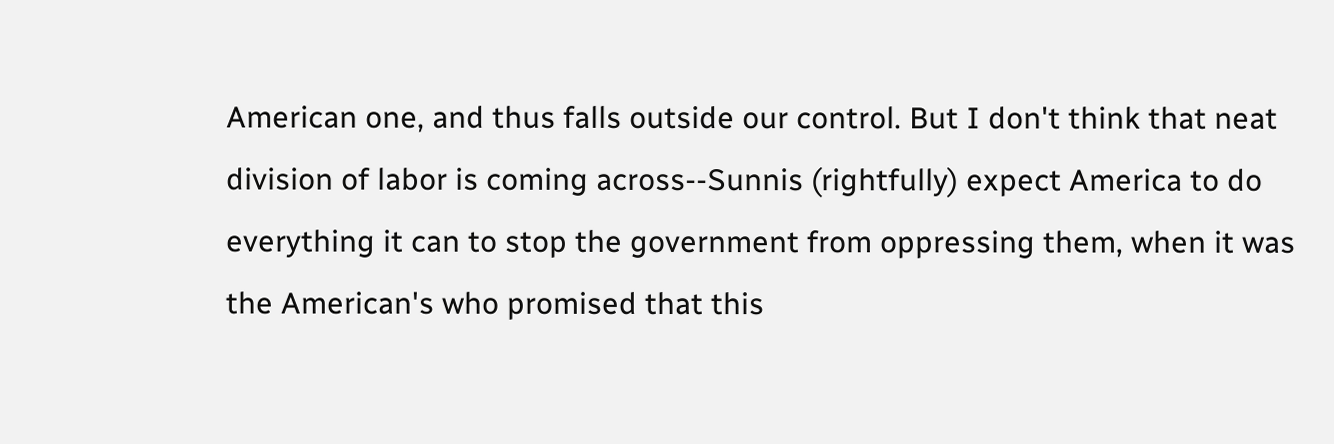American one, and thus falls outside our control. But I don't think that neat division of labor is coming across--Sunnis (rightfully) expect America to do everything it can to stop the government from oppressing them, when it was the American's who promised that this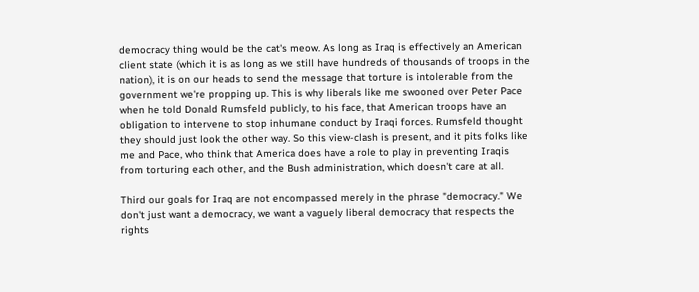democracy thing would be the cat's meow. As long as Iraq is effectively an American client state (which it is as long as we still have hundreds of thousands of troops in the nation), it is on our heads to send the message that torture is intolerable from the government we're propping up. This is why liberals like me swooned over Peter Pace when he told Donald Rumsfeld publicly, to his face, that American troops have an obligation to intervene to stop inhumane conduct by Iraqi forces. Rumsfeld thought they should just look the other way. So this view-clash is present, and it pits folks like me and Pace, who think that America does have a role to play in preventing Iraqis from torturing each other, and the Bush administration, which doesn't care at all.

Third our goals for Iraq are not encompassed merely in the phrase "democracy." We don't just want a democracy, we want a vaguely liberal democracy that respects the rights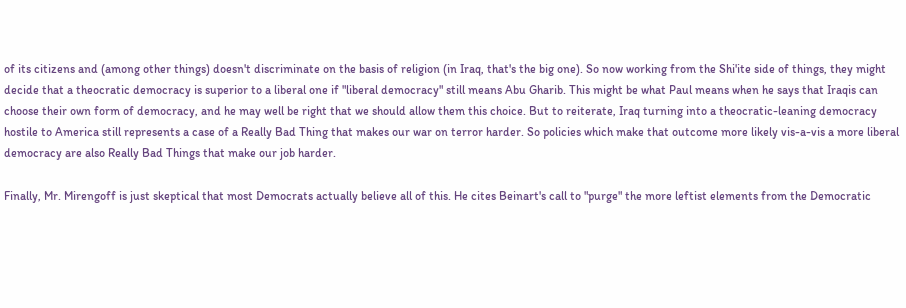of its citizens and (among other things) doesn't discriminate on the basis of religion (in Iraq, that's the big one). So now working from the Shi'ite side of things, they might decide that a theocratic democracy is superior to a liberal one if "liberal democracy" still means Abu Gharib. This might be what Paul means when he says that Iraqis can choose their own form of democracy, and he may well be right that we should allow them this choice. But to reiterate, Iraq turning into a theocratic-leaning democracy hostile to America still represents a case of a Really Bad Thing that makes our war on terror harder. So policies which make that outcome more likely vis-a-vis a more liberal democracy are also Really Bad Things that make our job harder.

Finally, Mr. Mirengoff is just skeptical that most Democrats actually believe all of this. He cites Beinart's call to "purge" the more leftist elements from the Democratic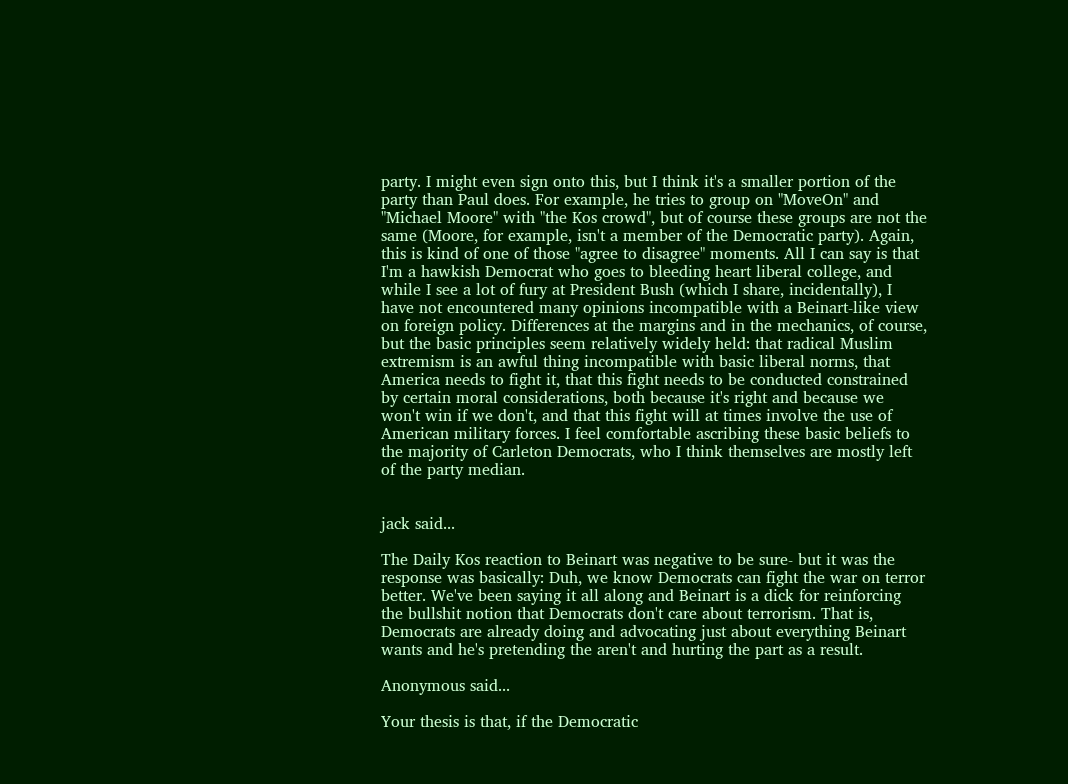party. I might even sign onto this, but I think it's a smaller portion of the party than Paul does. For example, he tries to group on "MoveOn" and "Michael Moore" with "the Kos crowd", but of course these groups are not the same (Moore, for example, isn't a member of the Democratic party). Again, this is kind of one of those "agree to disagree" moments. All I can say is that I'm a hawkish Democrat who goes to bleeding heart liberal college, and while I see a lot of fury at President Bush (which I share, incidentally), I have not encountered many opinions incompatible with a Beinart-like view on foreign policy. Differences at the margins and in the mechanics, of course, but the basic principles seem relatively widely held: that radical Muslim extremism is an awful thing incompatible with basic liberal norms, that America needs to fight it, that this fight needs to be conducted constrained by certain moral considerations, both because it's right and because we won't win if we don't, and that this fight will at times involve the use of American military forces. I feel comfortable ascribing these basic beliefs to the majority of Carleton Democrats, who I think themselves are mostly left of the party median.


jack said...

The Daily Kos reaction to Beinart was negative to be sure- but it was the response was basically: Duh, we know Democrats can fight the war on terror better. We've been saying it all along and Beinart is a dick for reinforcing the bullshit notion that Democrats don't care about terrorism. That is, Democrats are already doing and advocating just about everything Beinart wants and he's pretending the aren't and hurting the part as a result.

Anonymous said...

Your thesis is that, if the Democratic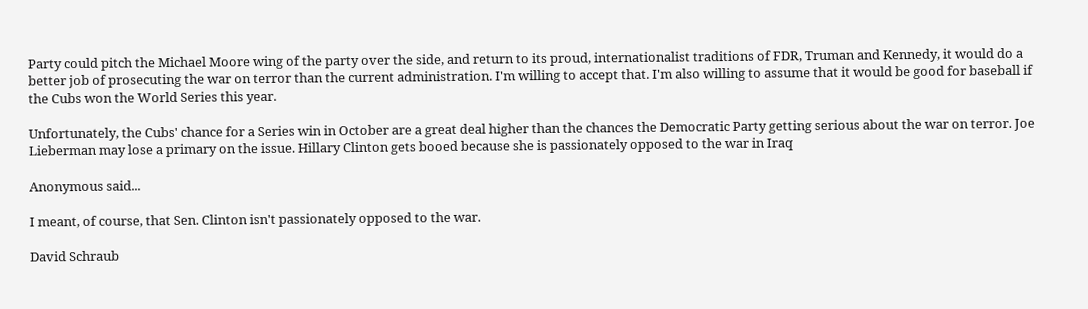Party could pitch the Michael Moore wing of the party over the side, and return to its proud, internationalist traditions of FDR, Truman and Kennedy, it would do a better job of prosecuting the war on terror than the current administration. I'm willing to accept that. I'm also willing to assume that it would be good for baseball if the Cubs won the World Series this year.

Unfortunately, the Cubs' chance for a Series win in October are a great deal higher than the chances the Democratic Party getting serious about the war on terror. Joe Lieberman may lose a primary on the issue. Hillary Clinton gets booed because she is passionately opposed to the war in Iraq

Anonymous said...

I meant, of course, that Sen. Clinton isn't passionately opposed to the war.

David Schraub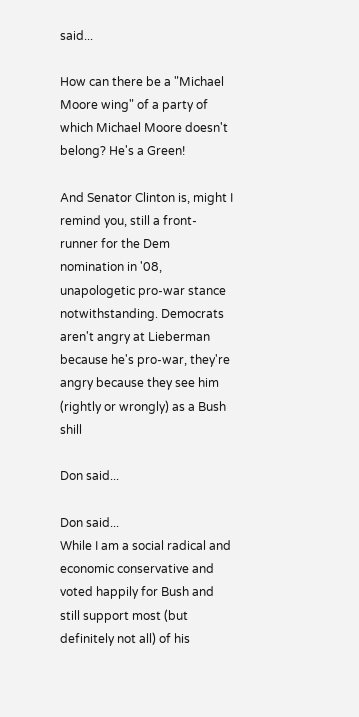said...

How can there be a "Michael Moore wing" of a party of which Michael Moore doesn't belong? He's a Green!

And Senator Clinton is, might I remind you, still a front-runner for the Dem nomination in '08, unapologetic pro-war stance notwithstanding. Democrats aren't angry at Lieberman because he's pro-war, they're angry because they see him (rightly or wrongly) as a Bush shill

Don said...

Don said...
While I am a social radical and economic conservative and voted happily for Bush and still support most (but definitely not all) of his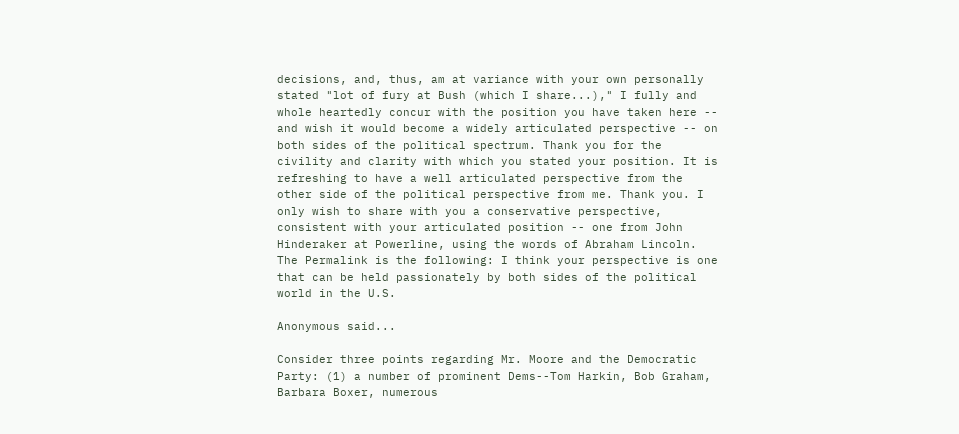decisions, and, thus, am at variance with your own personally stated "lot of fury at Bush (which I share...)," I fully and whole heartedly concur with the position you have taken here -- and wish it would become a widely articulated perspective -- on both sides of the political spectrum. Thank you for the civility and clarity with which you stated your position. It is refreshing to have a well articulated perspective from the other side of the political perspective from me. Thank you. I only wish to share with you a conservative perspective, consistent with your articulated position -- one from John Hinderaker at Powerline, using the words of Abraham Lincoln. The Permalink is the following: I think your perspective is one that can be held passionately by both sides of the political world in the U.S.

Anonymous said...

Consider three points regarding Mr. Moore and the Democratic Party: (1) a number of prominent Dems--Tom Harkin, Bob Graham, Barbara Boxer, numerous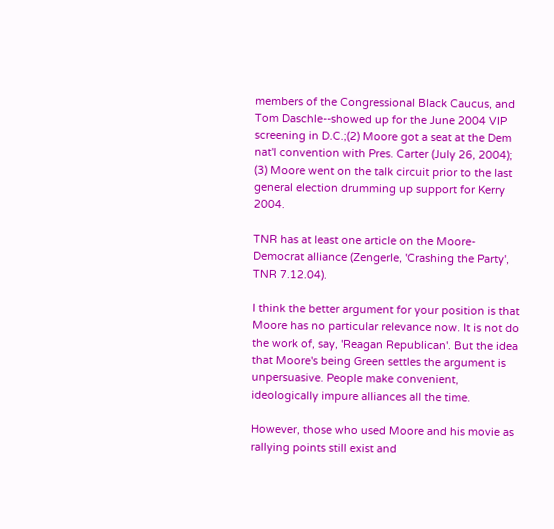members of the Congressional Black Caucus, and Tom Daschle--showed up for the June 2004 VIP screening in D.C.;(2) Moore got a seat at the Dem nat'l convention with Pres. Carter (July 26, 2004); (3) Moore went on the talk circuit prior to the last general election drumming up support for Kerry 2004.

TNR has at least one article on the Moore-Democrat alliance (Zengerle, 'Crashing the Party', TNR 7.12.04).

I think the better argument for your position is that Moore has no particular relevance now. It is not do the work of, say, 'Reagan Republican'. But the idea that Moore's being Green settles the argument is unpersuasive. People make convenient, ideologically impure alliances all the time.

However, those who used Moore and his movie as rallying points still exist and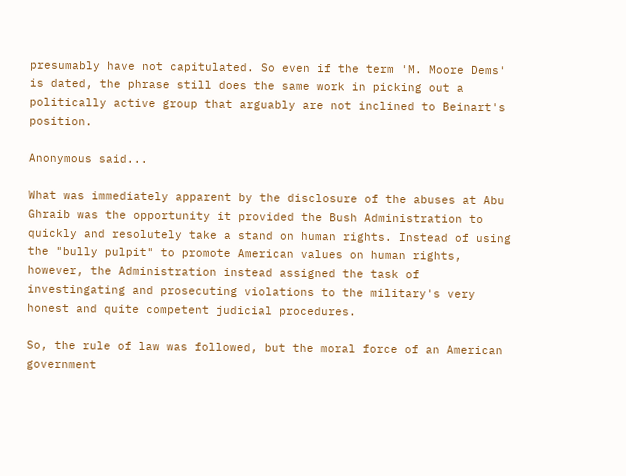presumably have not capitulated. So even if the term 'M. Moore Dems' is dated, the phrase still does the same work in picking out a politically active group that arguably are not inclined to Beinart's position.

Anonymous said...

What was immediately apparent by the disclosure of the abuses at Abu Ghraib was the opportunity it provided the Bush Administration to quickly and resolutely take a stand on human rights. Instead of using the "bully pulpit" to promote American values on human rights, however, the Administration instead assigned the task of investingating and prosecuting violations to the military's very honest and quite competent judicial procedures.

So, the rule of law was followed, but the moral force of an American government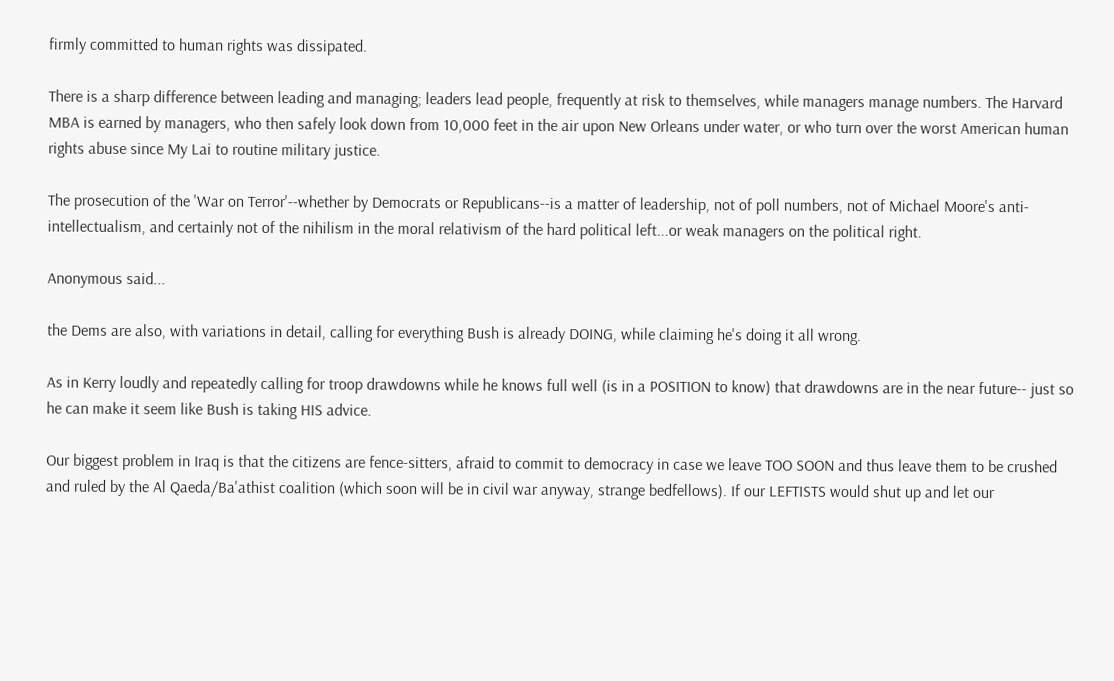firmly committed to human rights was dissipated.

There is a sharp difference between leading and managing; leaders lead people, frequently at risk to themselves, while managers manage numbers. The Harvard MBA is earned by managers, who then safely look down from 10,000 feet in the air upon New Orleans under water, or who turn over the worst American human rights abuse since My Lai to routine military justice.

The prosecution of the 'War on Terror'--whether by Democrats or Republicans--is a matter of leadership, not of poll numbers, not of Michael Moore's anti-intellectualism, and certainly not of the nihilism in the moral relativism of the hard political left...or weak managers on the political right.

Anonymous said...

the Dems are also, with variations in detail, calling for everything Bush is already DOING, while claiming he's doing it all wrong.

As in Kerry loudly and repeatedly calling for troop drawdowns while he knows full well (is in a POSITION to know) that drawdowns are in the near future-- just so he can make it seem like Bush is taking HIS advice.

Our biggest problem in Iraq is that the citizens are fence-sitters, afraid to commit to democracy in case we leave TOO SOON and thus leave them to be crushed and ruled by the Al Qaeda/Ba'athist coalition (which soon will be in civil war anyway, strange bedfellows). If our LEFTISTS would shut up and let our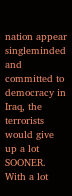nation appear singleminded and committed to democracy in Iraq, the terrorists would give up a lot SOONER. With a lot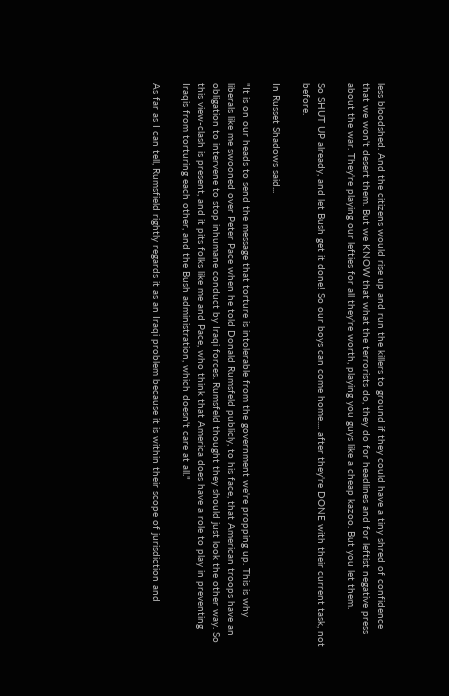less bloodshed. And the citizens would rise up and run the killers to ground if they could have a tiny shred of confidence that we won't desert them. But we KNOW that what the terrorists do, they do for headlines and for leftist negative press about the war. They're playing our lefties for all they're worth, playing you guys like a cheap kazoo. But you let them.

So SHUT UP already, and let Bush get it done! So our boys can come home.... after they're DONE with their current task, not before.

In Russet Shadows said...

"It is on our heads to send the message that torture is intolerable from the government we're propping up. This is why liberals like me swooned over Peter Pace when he told Donald Rumsfeld publicly, to his face, that American troops have an obligation to intervene to stop inhumane conduct by Iraqi forces. Rumsfeld thought they should just look the other way. So this view-clash is present, and it pits folks like me and Pace, who think that America does have a role to play in preventing Iraqis from torturing each other, and the Bush administration, which doesn't care at all."

As far as I can tell, Rumsfield rightly regards it as an Iraqi problem because it is within their scope of jurisdiction and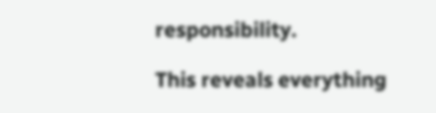responsibility.

This reveals everything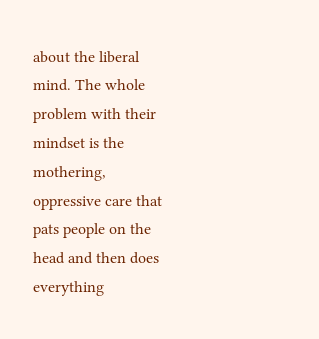about the liberal mind. The whole problem with their mindset is the mothering, oppressive care that pats people on the head and then does everything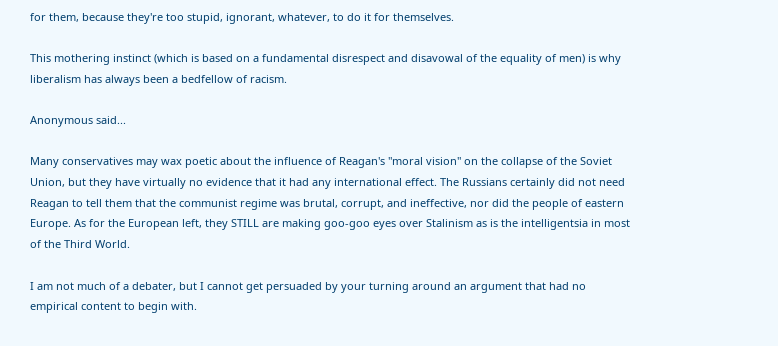for them, because they're too stupid, ignorant, whatever, to do it for themselves.

This mothering instinct (which is based on a fundamental disrespect and disavowal of the equality of men) is why liberalism has always been a bedfellow of racism.

Anonymous said...

Many conservatives may wax poetic about the influence of Reagan's "moral vision" on the collapse of the Soviet Union, but they have virtually no evidence that it had any international effect. The Russians certainly did not need Reagan to tell them that the communist regime was brutal, corrupt, and ineffective, nor did the people of eastern Europe. As for the European left, they STILL are making goo-goo eyes over Stalinism as is the intelligentsia in most of the Third World.

I am not much of a debater, but I cannot get persuaded by your turning around an argument that had no empirical content to begin with.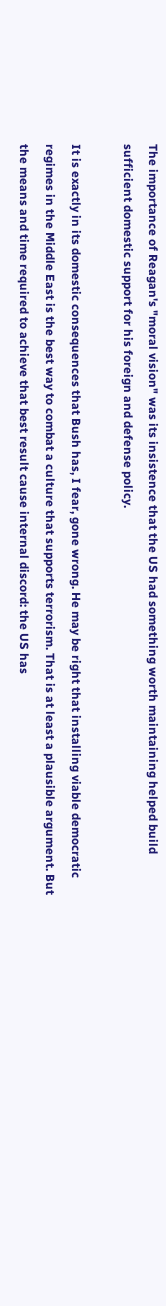The importance of Reagan's "moral vision" was its insistence that the US had something worth maintaining helped build sufficient domestic support for his foreign and defense policy.

It is exactly in its domestic consequences that Bush has, I fear, gone wrong. He may be right that installing viable democratic regimes in the Middle East is the best way to combat a culture that supports terrorism. That is at least a plausible argument. But the means and time required to achieve that best result cause internal discord: the US has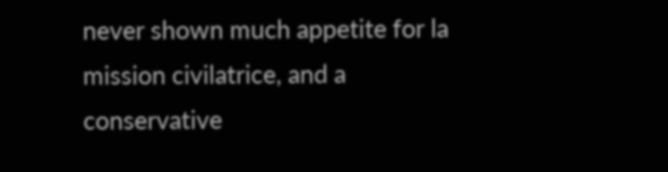never shown much appetite for la mission civilatrice, and a conservative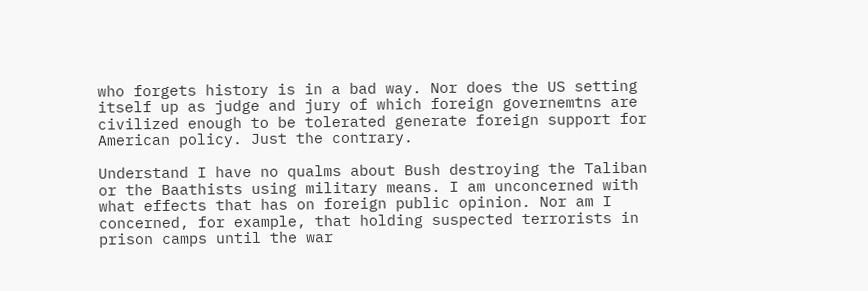who forgets history is in a bad way. Nor does the US setting itself up as judge and jury of which foreign governemtns are civilized enough to be tolerated generate foreign support for American policy. Just the contrary.

Understand I have no qualms about Bush destroying the Taliban or the Baathists using military means. I am unconcerned with what effects that has on foreign public opinion. Nor am I concerned, for example, that holding suspected terrorists in prison camps until the war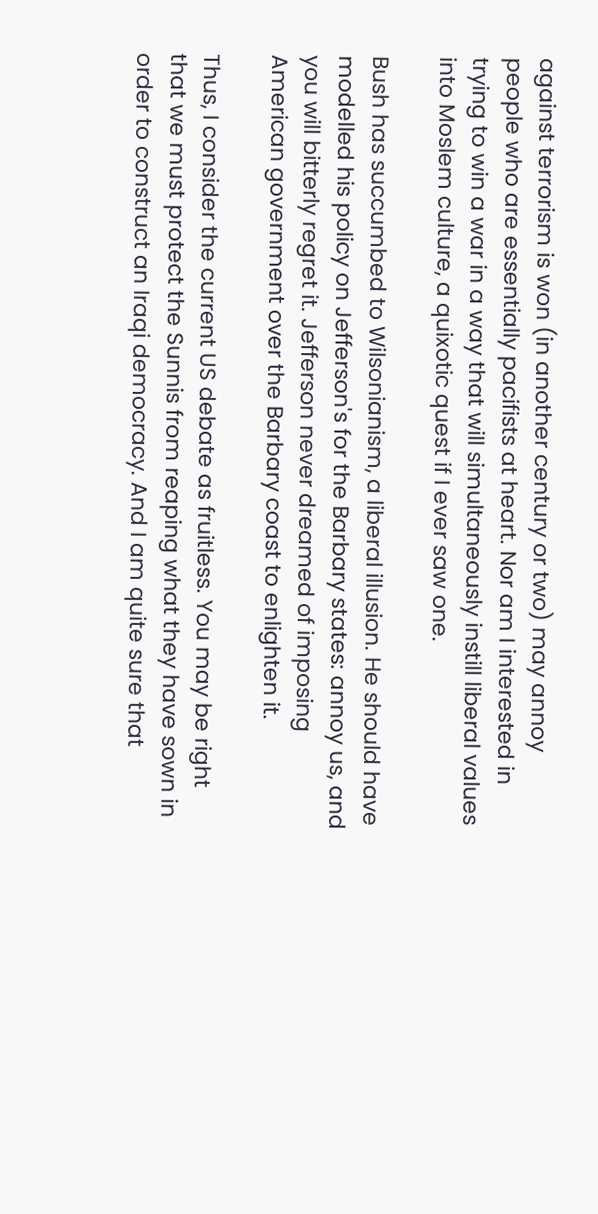against terrorism is won (in another century or two) may annoy people who are essentially pacifists at heart. Nor am I interested in trying to win a war in a way that will simultaneously instill liberal values into Moslem culture, a quixotic quest if I ever saw one.

Bush has succumbed to Wilsonianism, a liberal illusion. He should have modelled his policy on Jefferson's for the Barbary states: annoy us, and you will bitterly regret it. Jefferson never dreamed of imposing American government over the Barbary coast to enlighten it.

Thus, I consider the current US debate as fruitless. You may be right that we must protect the Sunnis from reaping what they have sown in order to construct an Iraqi democracy. And I am quite sure that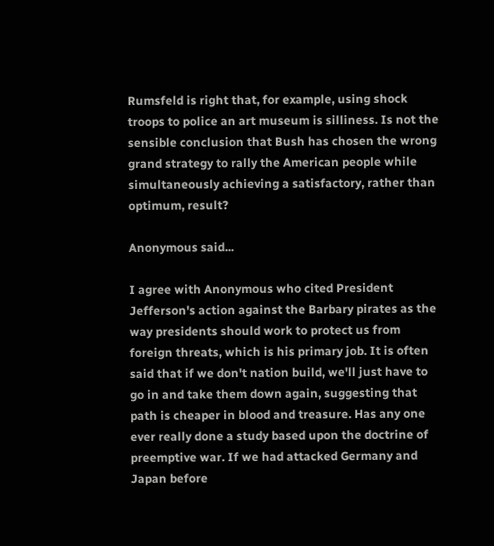Rumsfeld is right that, for example, using shock troops to police an art museum is silliness. Is not the sensible conclusion that Bush has chosen the wrong grand strategy to rally the American people while simultaneously achieving a satisfactory, rather than optimum, result?

Anonymous said...

I agree with Anonymous who cited President Jefferson's action against the Barbary pirates as the way presidents should work to protect us from foreign threats, which is his primary job. It is often said that if we don't nation build, we'll just have to go in and take them down again, suggesting that path is cheaper in blood and treasure. Has any one ever really done a study based upon the doctrine of preemptive war. If we had attacked Germany and Japan before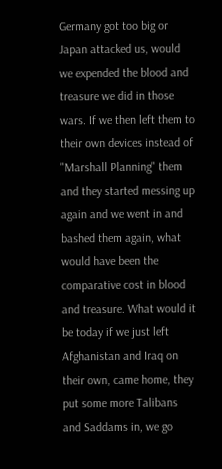Germany got too big or Japan attacked us, would we expended the blood and treasure we did in those wars. If we then left them to their own devices instead of "Marshall Planning" them and they started messing up again and we went in and bashed them again, what would have been the comparative cost in blood and treasure. What would it be today if we just left Afghanistan and Iraq on their own, came home, they put some more Talibans and Saddams in, we go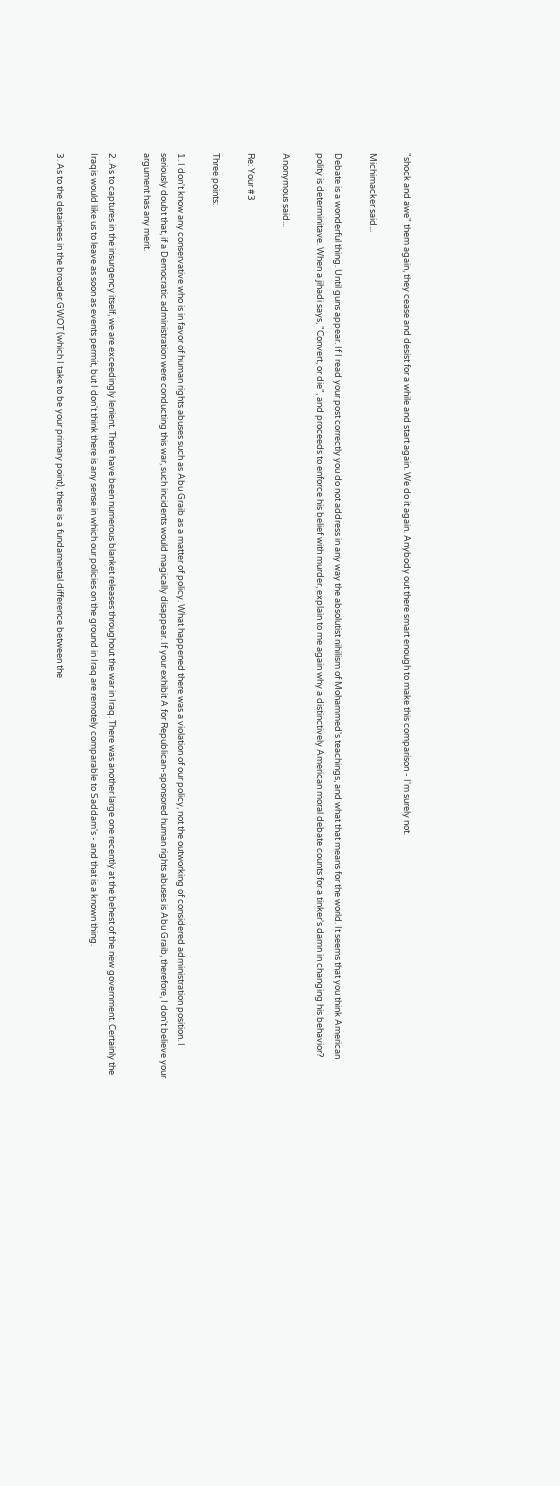"shock and awe" them again, they cease and desist for a while and start again. We do it again. Anybody out there smart enough to make this comparison - I'm surely not.

Michimacker said...

Debate is a wonderful thing. Until guns appear. If I read your post correctly you do not address in any way the absolutist nihilism of Mohammed's teachings, and what that means for the world. It seems that you think American polity is determinitave. When a jihadi says, "Convert, or die", and proceeds to enforce his belief with murder, explain to me again why a distinctively American moral debate counts for a tinker's damn in changing his behavior?

Anonymous said...

Re: Your #3

Three points:

1. I don't know any conservative who is in favor of human rights abuses such as Abu Graib as a matter of policy. What happened there was a violation of our policy, not the outworking of considered administration position. I seriously doubt that, if a Democratic administration were conducting this war, such incidents would magically disappear. If your exhibit A for Republican-sponsored human rights abuses is Abu Graib, therefore, I don't believe your argument has any merit.

2. As to captures in the insurgency itself, we are exceedingly lenient. There have been numerous blanket releases throughout the war in Iraq. There was another large one recently at the behest of the new government. Certainly the Iraqis would like us to leave as soon as events permit, but I don't think there is any sense in which our policies on the ground in Iraq are remotely comparable to Saddam's - and that is a known thing.

3. As to the detainees in the broader GWOT (which I take to be your primary point), there is a fundamental difference between the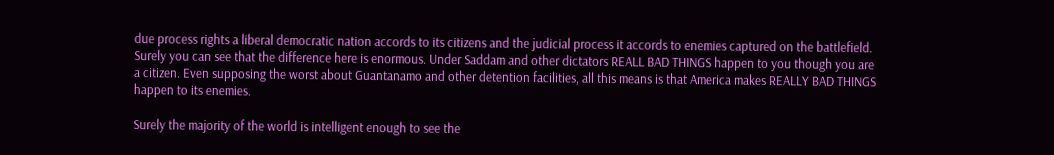due process rights a liberal democratic nation accords to its citizens and the judicial process it accords to enemies captured on the battlefield. Surely you can see that the difference here is enormous. Under Saddam and other dictators REALL BAD THINGS happen to you though you are a citizen. Even supposing the worst about Guantanamo and other detention facilities, all this means is that America makes REALLY BAD THINGS happen to its enemies.

Surely the majority of the world is intelligent enough to see the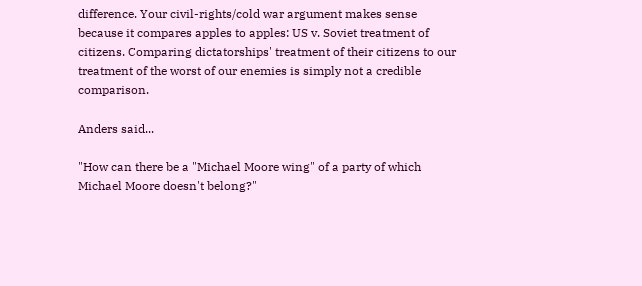difference. Your civil-rights/cold war argument makes sense because it compares apples to apples: US v. Soviet treatment of citizens. Comparing dictatorships' treatment of their citizens to our treatment of the worst of our enemies is simply not a credible comparison.

Anders said...

"How can there be a "Michael Moore wing" of a party of which Michael Moore doesn't belong?"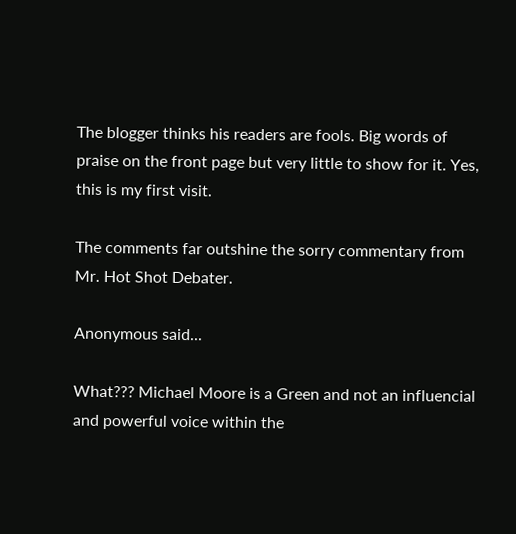The blogger thinks his readers are fools. Big words of praise on the front page but very little to show for it. Yes, this is my first visit.

The comments far outshine the sorry commentary from Mr. Hot Shot Debater.

Anonymous said...

What??? Michael Moore is a Green and not an influencial and powerful voice within the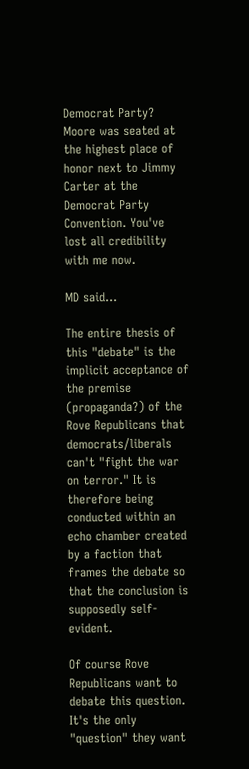Democrat Party? Moore was seated at the highest place of honor next to Jimmy Carter at the Democrat Party Convention. You've lost all credibility with me now.

MD said...

The entire thesis of this "debate" is the implicit acceptance of the premise (propaganda?) of the Rove Republicans that democrats/liberals can't "fight the war on terror." It is therefore being conducted within an echo chamber created by a faction that frames the debate so that the conclusion is supposedly self-evident.

Of course Rove Republicans want to debate this question. It's the only "question" they want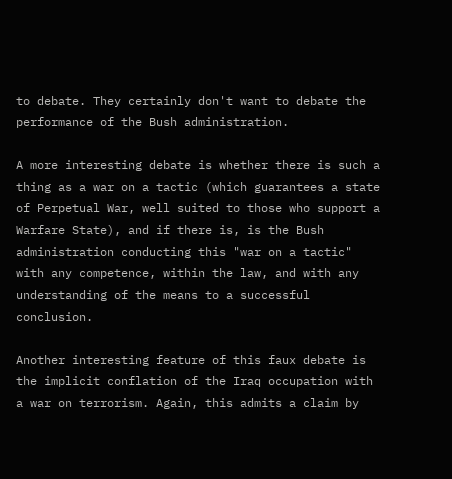to debate. They certainly don't want to debate the performance of the Bush administration.

A more interesting debate is whether there is such a thing as a war on a tactic (which guarantees a state of Perpetual War, well suited to those who support a Warfare State), and if there is, is the Bush administration conducting this "war on a tactic" with any competence, within the law, and with any understanding of the means to a successful conclusion.

Another interesting feature of this faux debate is the implicit conflation of the Iraq occupation with a war on terrorism. Again, this admits a claim by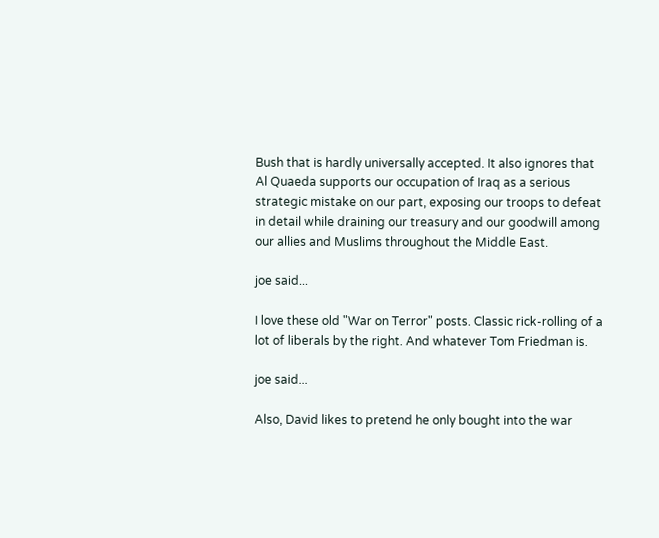Bush that is hardly universally accepted. It also ignores that Al Quaeda supports our occupation of Iraq as a serious strategic mistake on our part, exposing our troops to defeat in detail while draining our treasury and our goodwill among our allies and Muslims throughout the Middle East.

joe said...

I love these old "War on Terror" posts. Classic rick-rolling of a lot of liberals by the right. And whatever Tom Friedman is.

joe said...

Also, David likes to pretend he only bought into the war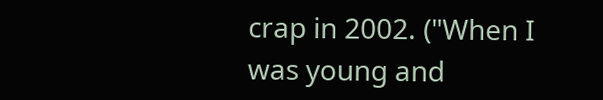crap in 2002. ("When I was young and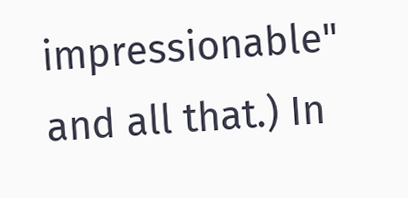impressionable" and all that.) In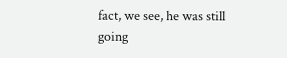fact, we see, he was still going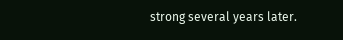strong several years later.